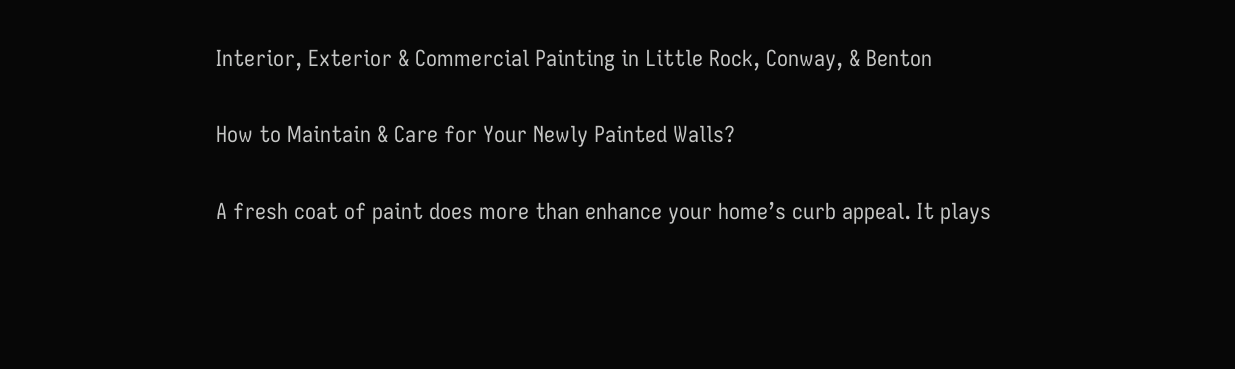Interior, Exterior & Commercial Painting in Little Rock, Conway, & Benton

How to Maintain & Care for Your Newly Painted Walls?

A fresh coat of paint does more than enhance your home’s curb appeal. It plays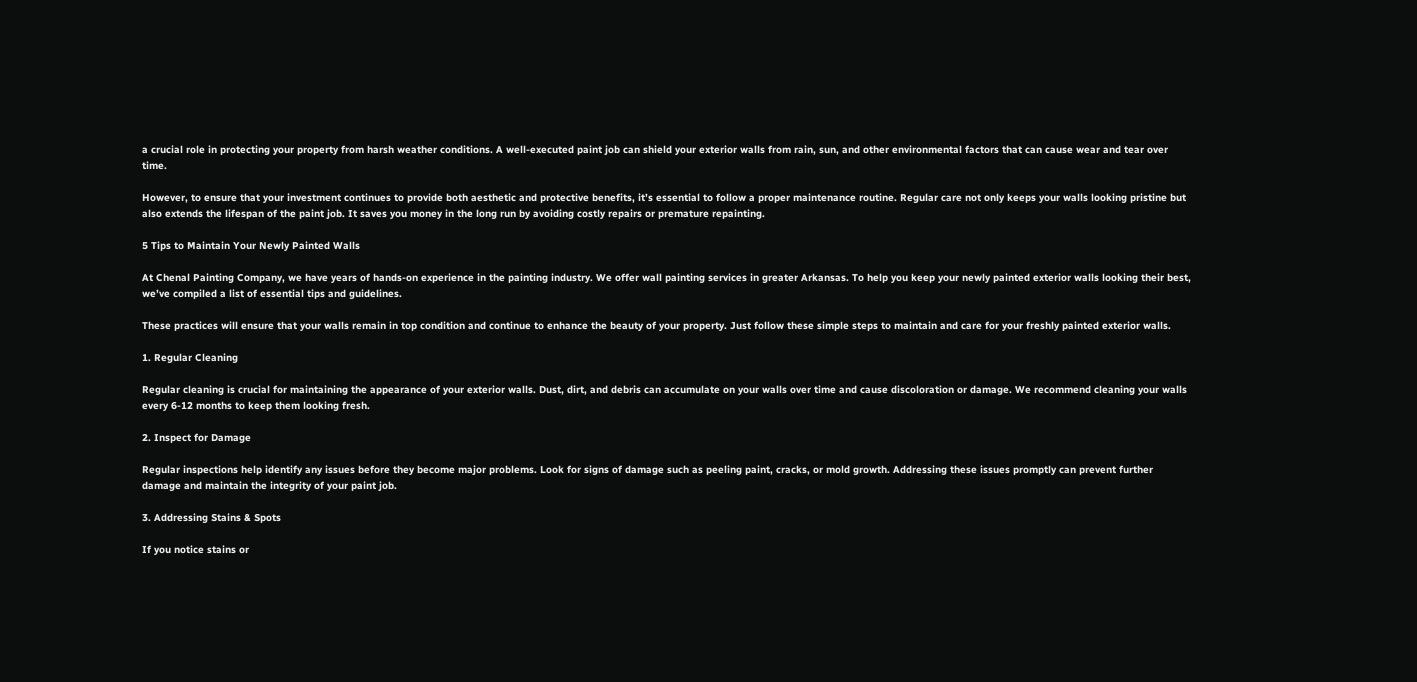a crucial role in protecting your property from harsh weather conditions. A well-executed paint job can shield your exterior walls from rain, sun, and other environmental factors that can cause wear and tear over time.

However, to ensure that your investment continues to provide both aesthetic and protective benefits, it’s essential to follow a proper maintenance routine. Regular care not only keeps your walls looking pristine but also extends the lifespan of the paint job. It saves you money in the long run by avoiding costly repairs or premature repainting.

5 Tips to Maintain Your Newly Painted Walls

At Chenal Painting Company, we have years of hands-on experience in the painting industry. We offer wall painting services in greater Arkansas. To help you keep your newly painted exterior walls looking their best, we’ve compiled a list of essential tips and guidelines.

These practices will ensure that your walls remain in top condition and continue to enhance the beauty of your property. Just follow these simple steps to maintain and care for your freshly painted exterior walls.

1. Regular Cleaning

Regular cleaning is crucial for maintaining the appearance of your exterior walls. Dust, dirt, and debris can accumulate on your walls over time and cause discoloration or damage. We recommend cleaning your walls every 6-12 months to keep them looking fresh.

2. Inspect for Damage

Regular inspections help identify any issues before they become major problems. Look for signs of damage such as peeling paint, cracks, or mold growth. Addressing these issues promptly can prevent further damage and maintain the integrity of your paint job.

3. Addressing Stains & Spots

If you notice stains or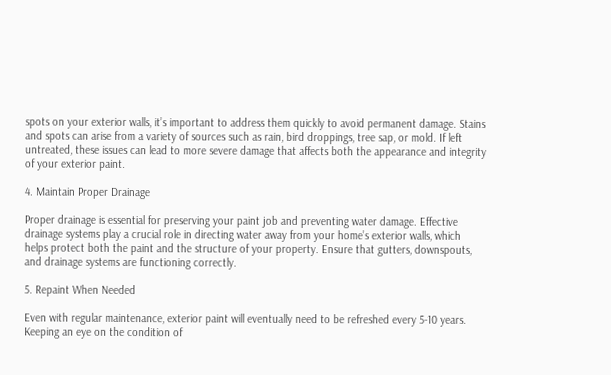spots on your exterior walls, it’s important to address them quickly to avoid permanent damage. Stains and spots can arise from a variety of sources such as rain, bird droppings, tree sap, or mold. If left untreated, these issues can lead to more severe damage that affects both the appearance and integrity of your exterior paint.

4. Maintain Proper Drainage

Proper drainage is essential for preserving your paint job and preventing water damage. Effective drainage systems play a crucial role in directing water away from your home’s exterior walls, which helps protect both the paint and the structure of your property. Ensure that gutters, downspouts, and drainage systems are functioning correctly.

5. Repaint When Needed

Even with regular maintenance, exterior paint will eventually need to be refreshed every 5-10 years. Keeping an eye on the condition of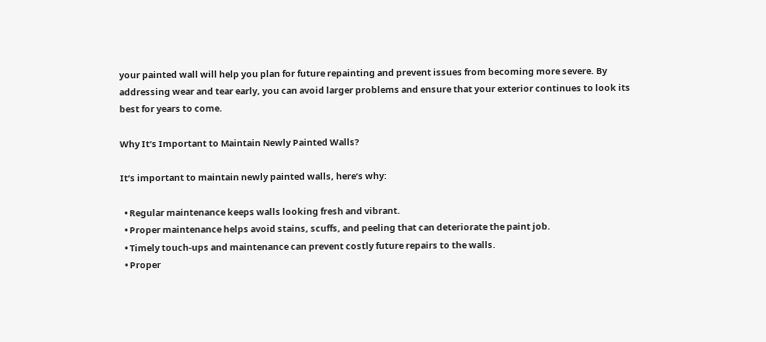your painted wall will help you plan for future repainting and prevent issues from becoming more severe. By addressing wear and tear early, you can avoid larger problems and ensure that your exterior continues to look its best for years to come.

Why It’s Important to Maintain Newly Painted Walls?

It’s important to maintain newly painted walls, here’s why:

  • Regular maintenance keeps walls looking fresh and vibrant.
  • Proper maintenance helps avoid stains, scuffs, and peeling that can deteriorate the paint job.
  • Timely touch-ups and maintenance can prevent costly future repairs to the walls.
  • Proper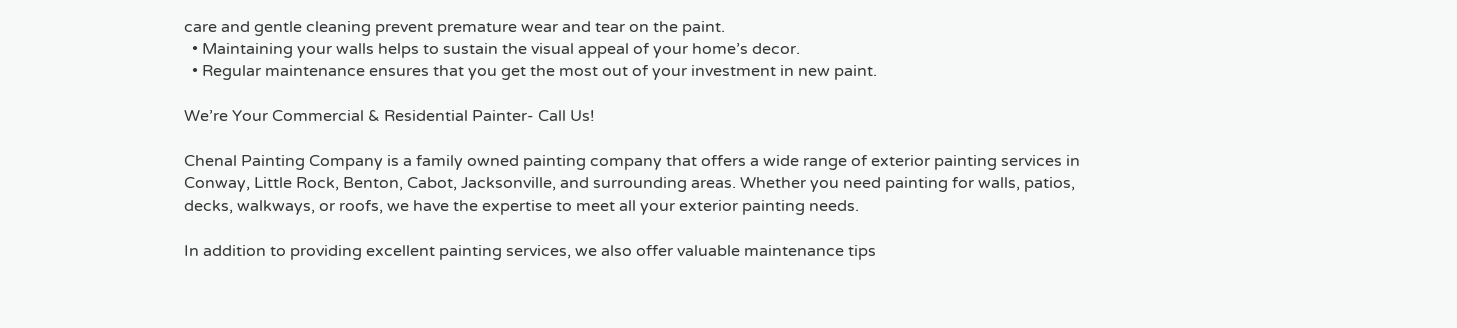care and gentle cleaning prevent premature wear and tear on the paint.
  • Maintaining your walls helps to sustain the visual appeal of your home’s decor.
  • Regular maintenance ensures that you get the most out of your investment in new paint.

We’re Your Commercial & Residential Painter- Call Us!

Chenal Painting Company is a family owned painting company that offers a wide range of exterior painting services in Conway, Little Rock, Benton, Cabot, Jacksonville, and surrounding areas. Whether you need painting for walls, patios, decks, walkways, or roofs, we have the expertise to meet all your exterior painting needs.

In addition to providing excellent painting services, we also offer valuable maintenance tips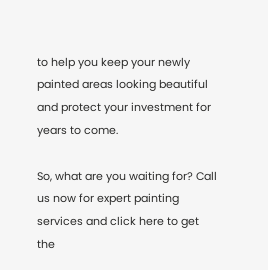to help you keep your newly painted areas looking beautiful and protect your investment for years to come.

So, what are you waiting for? Call us now for expert painting services and click here to get the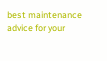best maintenance advice for your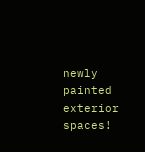newly painted exterior spaces!